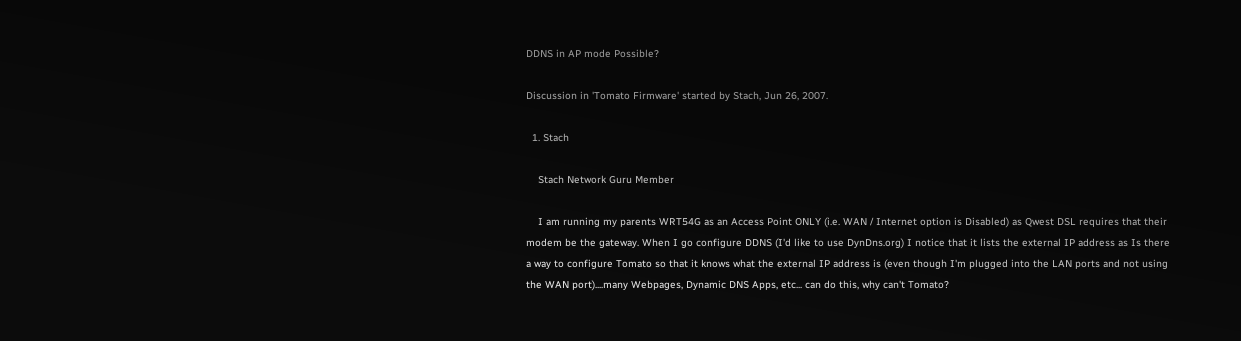DDNS in AP mode Possible?

Discussion in 'Tomato Firmware' started by Stach, Jun 26, 2007.

  1. Stach

    Stach Network Guru Member

    I am running my parents WRT54G as an Access Point ONLY (i.e. WAN / Internet option is Disabled) as Qwest DSL requires that their modem be the gateway. When I go configure DDNS (I'd like to use DynDns.org) I notice that it lists the external IP address as Is there a way to configure Tomato so that it knows what the external IP address is (even though I'm plugged into the LAN ports and not using the WAN port)....many Webpages, Dynamic DNS Apps, etc... can do this, why can't Tomato?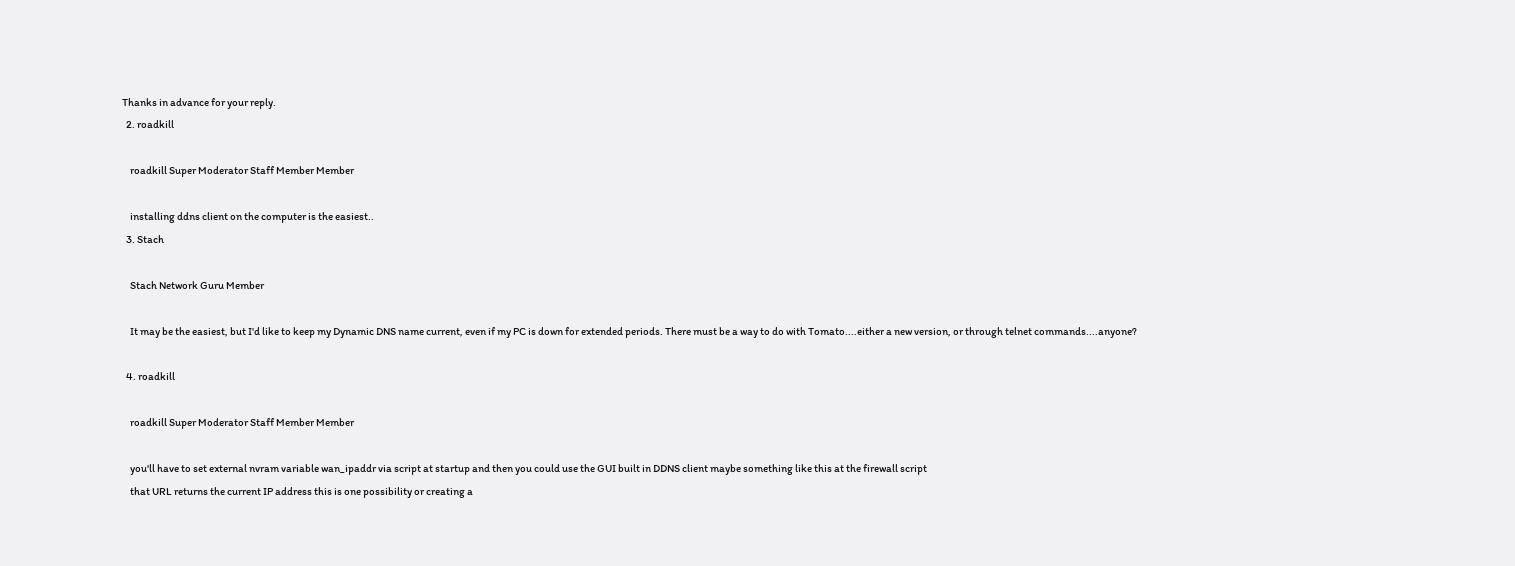Thanks in advance for your reply.
  2. roadkill

    roadkill Super Moderator Staff Member Member

    installing ddns client on the computer is the easiest..
  3. Stach

    Stach Network Guru Member

    It may be the easiest, but I'd like to keep my Dynamic DNS name current, even if my PC is down for extended periods. There must be a way to do with Tomato....either a new version, or through telnet commands....anyone?

  4. roadkill

    roadkill Super Moderator Staff Member Member

    you'll have to set external nvram variable wan_ipaddr via script at startup and then you could use the GUI built in DDNS client maybe something like this at the firewall script
    that URL returns the current IP address this is one possibility or creating a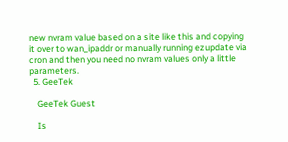new nvram value based on a site like this and copying it over to wan_ipaddr or manually running ezupdate via cron and then you need no nvram values only a little parameters.
  5. GeeTek

    GeeTek Guest

    Is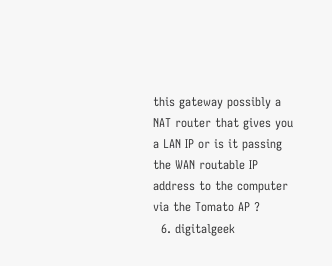this gateway possibly a NAT router that gives you a LAN IP or is it passing the WAN routable IP address to the computer via the Tomato AP ?
  6. digitalgeek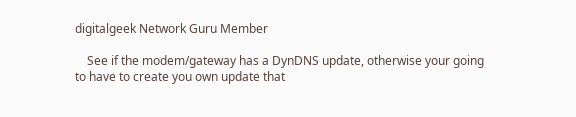digitalgeek Network Guru Member

    See if the modem/gateway has a DynDNS update, otherwise your going to have to create you own update that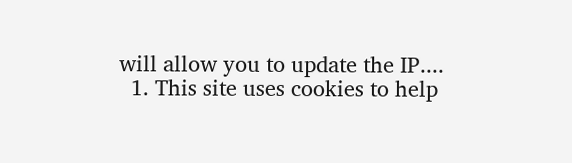will allow you to update the IP....
  1. This site uses cookies to help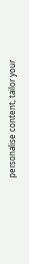personalise content, tailor your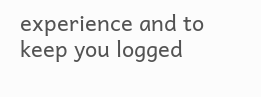experience and to keep you logged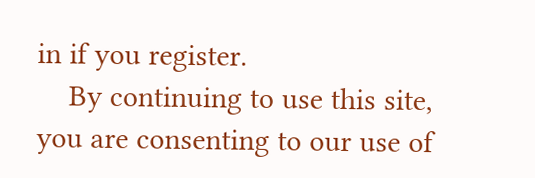in if you register.
    By continuing to use this site, you are consenting to our use of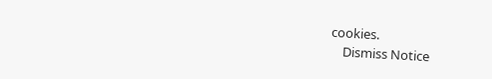cookies.
    Dismiss Notice